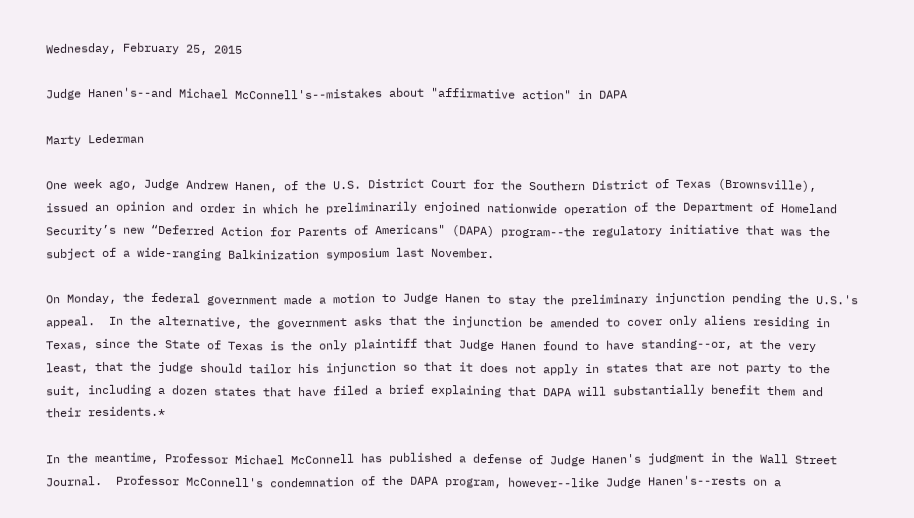Wednesday, February 25, 2015

Judge Hanen's--and Michael McConnell's--mistakes about "affirmative action" in DAPA

Marty Lederman

One week ago, Judge Andrew Hanen, of the U.S. District Court for the Southern District of Texas (Brownsville), issued an opinion and order in which he preliminarily enjoined nationwide operation of the Department of Homeland Security’s new “Deferred Action for Parents of Americans" (DAPA) program--the regulatory initiative that was the subject of a wide-ranging Balkinization symposium last November.

On Monday, the federal government made a motion to Judge Hanen to stay the preliminary injunction pending the U.S.'s appeal.  In the alternative, the government asks that the injunction be amended to cover only aliens residing in Texas, since the State of Texas is the only plaintiff that Judge Hanen found to have standing--or, at the very least, that the judge should tailor his injunction so that it does not apply in states that are not party to the suit, including a dozen states that have filed a brief explaining that DAPA will substantially benefit them and their residents.*

In the meantime, Professor Michael McConnell has published a defense of Judge Hanen's judgment in the Wall Street Journal.  Professor McConnell's condemnation of the DAPA program, however--like Judge Hanen's--rests on a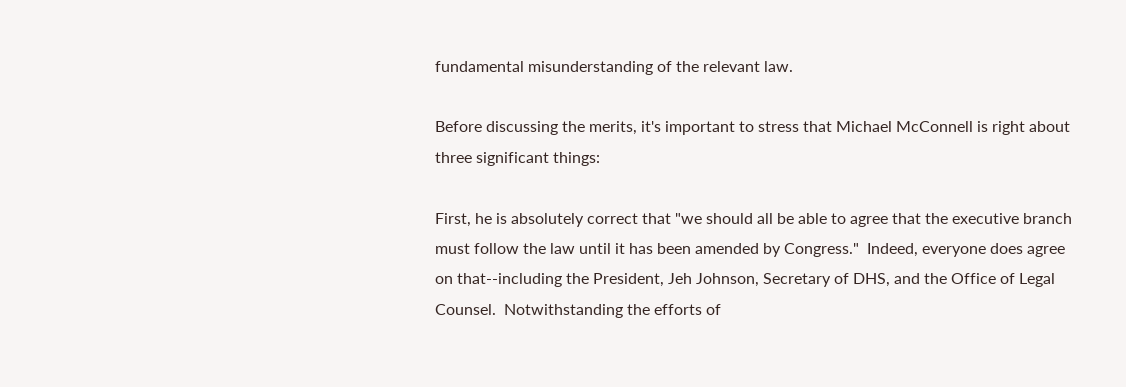fundamental misunderstanding of the relevant law.

Before discussing the merits, it's important to stress that Michael McConnell is right about three significant things:

First, he is absolutely correct that "we should all be able to agree that the executive branch must follow the law until it has been amended by Congress."  Indeed, everyone does agree on that--including the President, Jeh Johnson, Secretary of DHS, and the Office of Legal Counsel.  Notwithstanding the efforts of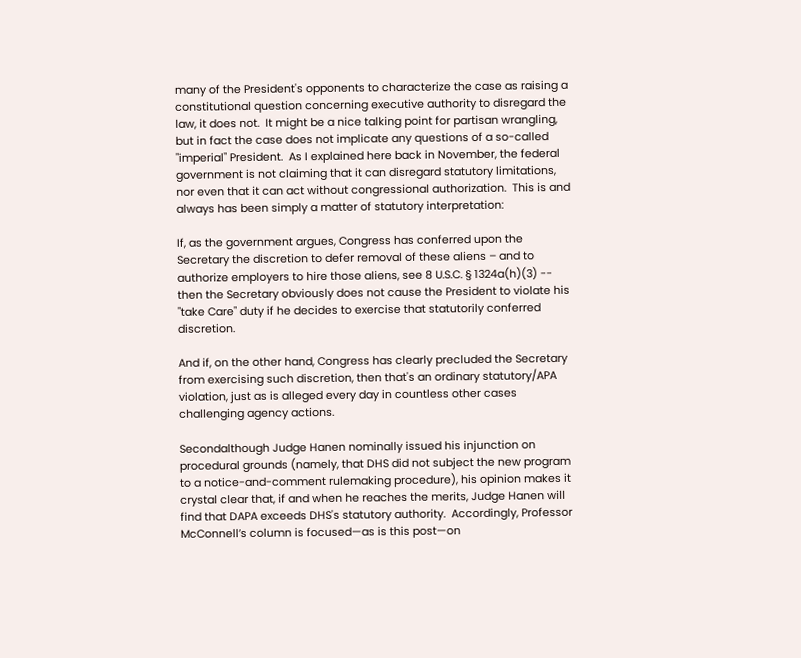many of the President's opponents to characterize the case as raising a constitutional question concerning executive authority to disregard the law, it does not.  It might be a nice talking point for partisan wrangling, but in fact the case does not implicate any questions of a so-called "imperial" President.  As I explained here back in November, the federal government is not claiming that it can disregard statutory limitations, nor even that it can act without congressional authorization.  This is and always has been simply a matter of statutory interpretation:

If, as the government argues, Congress has conferred upon the Secretary the discretion to defer removal of these aliens – and to authorize employers to hire those aliens, see 8 U.S.C. § 1324a(h)(3) -- then the Secretary obviously does not cause the President to violate his "take Care" duty if he decides to exercise that statutorily conferred discretion.

And if, on the other hand, Congress has clearly precluded the Secretary from exercising such discretion, then that's an ordinary statutory/APA violation, just as is alleged every day in countless other cases challenging agency actions.

Secondalthough Judge Hanen nominally issued his injunction on procedural grounds (namely, that DHS did not subject the new program to a notice-and-comment rulemaking procedure), his opinion makes it crystal clear that, if and when he reaches the merits, Judge Hanen will find that DAPA exceeds DHS's statutory authority.  Accordingly, Professor McConnell’s column is focused—as is this post—on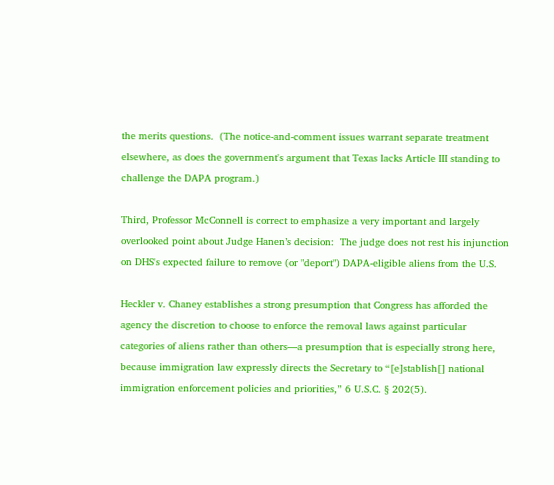the merits questions.  (The notice-and-comment issues warrant separate treatment elsewhere, as does the government's argument that Texas lacks Article III standing to challenge the DAPA program.)

Third, Professor McConnell is correct to emphasize a very important and largely overlooked point about Judge Hanen’s decision:  The judge does not rest his injunction on DHS's expected failure to remove (or "deport") DAPA-eligible aliens from the U.S.

Heckler v. Chaney establishes a strong presumption that Congress has afforded the agency the discretion to choose to enforce the removal laws against particular categories of aliens rather than others—a presumption that is especially strong here, because immigration law expressly directs the Secretary to “[e]stablish[] national immigration enforcement policies and priorities,” 6 U.S.C. § 202(5).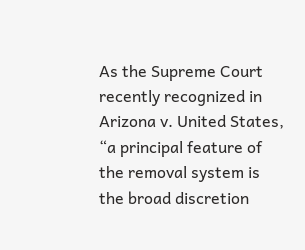As the Supreme Court recently recognized in Arizona v. United States, “a principal feature of the removal system is the broad discretion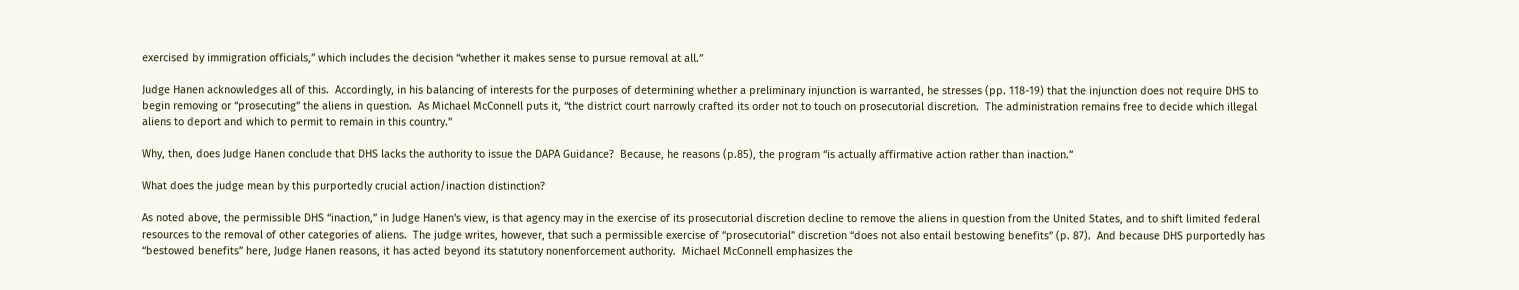exercised by immigration officials,” which includes the decision “whether it makes sense to pursue removal at all.”

Judge Hanen acknowledges all of this.  Accordingly, in his balancing of interests for the purposes of determining whether a preliminary injunction is warranted, he stresses (pp. 118-19) that the injunction does not require DHS to begin removing or “prosecuting” the aliens in question.  As Michael McConnell puts it, “the district court narrowly crafted its order not to touch on prosecutorial discretion.  The administration remains free to decide which illegal aliens to deport and which to permit to remain in this country.”

Why, then, does Judge Hanen conclude that DHS lacks the authority to issue the DAPA Guidance?  Because, he reasons (p.85), the program “is actually affirmative action rather than inaction.”

What does the judge mean by this purportedly crucial action/inaction distinction?

As noted above, the permissible DHS “inaction,” in Judge Hanen's view, is that agency may in the exercise of its prosecutorial discretion decline to remove the aliens in question from the United States, and to shift limited federal resources to the removal of other categories of aliens.  The judge writes, however, that such a permissible exercise of “prosecutorial” discretion “does not also entail bestowing benefits” (p. 87).  And because DHS purportedly has “bestowed benefits” here, Judge Hanen reasons, it has acted beyond its statutory nonenforcement authority.  Michael McConnell emphasizes the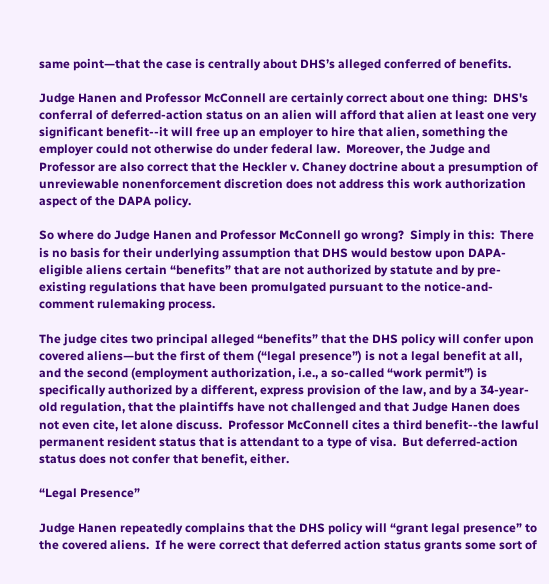same point—that the case is centrally about DHS’s alleged conferred of benefits.

Judge Hanen and Professor McConnell are certainly correct about one thing:  DHS's conferral of deferred-action status on an alien will afford that alien at least one very significant benefit--it will free up an employer to hire that alien, something the employer could not otherwise do under federal law.  Moreover, the Judge and Professor are also correct that the Heckler v. Chaney doctrine about a presumption of unreviewable nonenforcement discretion does not address this work authorization aspect of the DAPA policy.

So where do Judge Hanen and Professor McConnell go wrong?  Simply in this:  There is no basis for their underlying assumption that DHS would bestow upon DAPA-eligible aliens certain “benefits” that are not authorized by statute and by pre-existing regulations that have been promulgated pursuant to the notice-and-comment rulemaking process.

The judge cites two principal alleged “benefits” that the DHS policy will confer upon covered aliens—but the first of them (“legal presence”) is not a legal benefit at all, and the second (employment authorization, i.e., a so-called “work permit”) is specifically authorized by a different, express provision of the law, and by a 34-year-old regulation, that the plaintiffs have not challenged and that Judge Hanen does not even cite, let alone discuss.  Professor McConnell cites a third benefit--the lawful permanent resident status that is attendant to a type of visa.  But deferred-action status does not confer that benefit, either.

“Legal Presence”

Judge Hanen repeatedly complains that the DHS policy will “grant legal presence” to the covered aliens.  If he were correct that deferred action status grants some sort of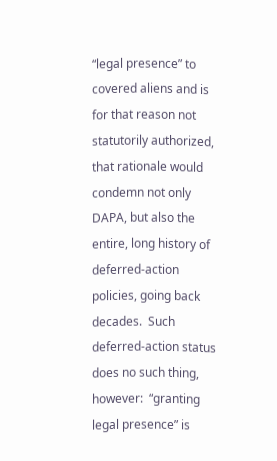“legal presence” to covered aliens and is for that reason not statutorily authorized, that rationale would condemn not only DAPA, but also the entire, long history of deferred-action policies, going back decades.  Such deferred-action status does no such thing, however:  “granting legal presence” is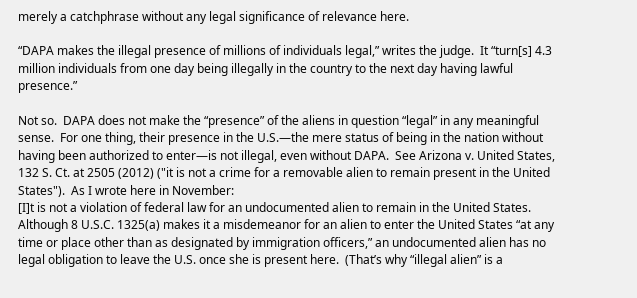merely a catchphrase without any legal significance of relevance here.

“DAPA makes the illegal presence of millions of individuals legal,” writes the judge.  It “turn[s] 4.3 million individuals from one day being illegally in the country to the next day having lawful presence.”

Not so.  DAPA does not make the “presence” of the aliens in question “legal” in any meaningful sense.  For one thing, their presence in the U.S.—the mere status of being in the nation without having been authorized to enter—is not illegal, even without DAPA.  See Arizona v. United States, 132 S. Ct. at 2505 (2012) ("it is not a crime for a removable alien to remain present in the United States").  As I wrote here in November:
[I]t is not a violation of federal law for an undocumented alien to remain in the United States.  Although 8 U.S.C. 1325(a) makes it a misdemeanor for an alien to enter the United States “at any time or place other than as designated by immigration officers,” an undocumented alien has no legal obligation to leave the U.S. once she is present here.  (That’s why “illegal alien” is a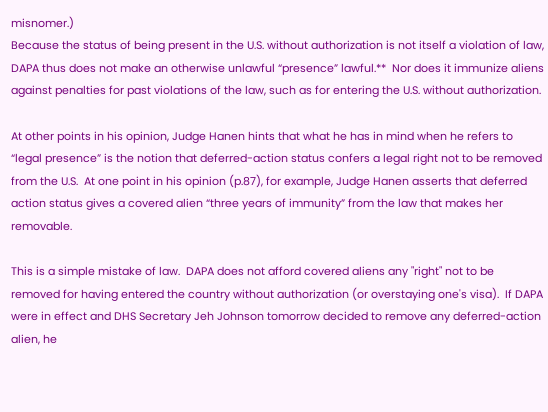misnomer.)
Because the status of being present in the U.S. without authorization is not itself a violation of law, DAPA thus does not make an otherwise unlawful “presence” lawful.**  Nor does it immunize aliens against penalties for past violations of the law, such as for entering the U.S. without authorization.

At other points in his opinion, Judge Hanen hints that what he has in mind when he refers to “legal presence” is the notion that deferred-action status confers a legal right not to be removed from the U.S.  At one point in his opinion (p.87), for example, Judge Hanen asserts that deferred action status gives a covered alien “three years of immunity” from the law that makes her removable.

This is a simple mistake of law.  DAPA does not afford covered aliens any "right" not to be removed for having entered the country without authorization (or overstaying one's visa).  If DAPA were in effect and DHS Secretary Jeh Johnson tomorrow decided to remove any deferred-action alien, he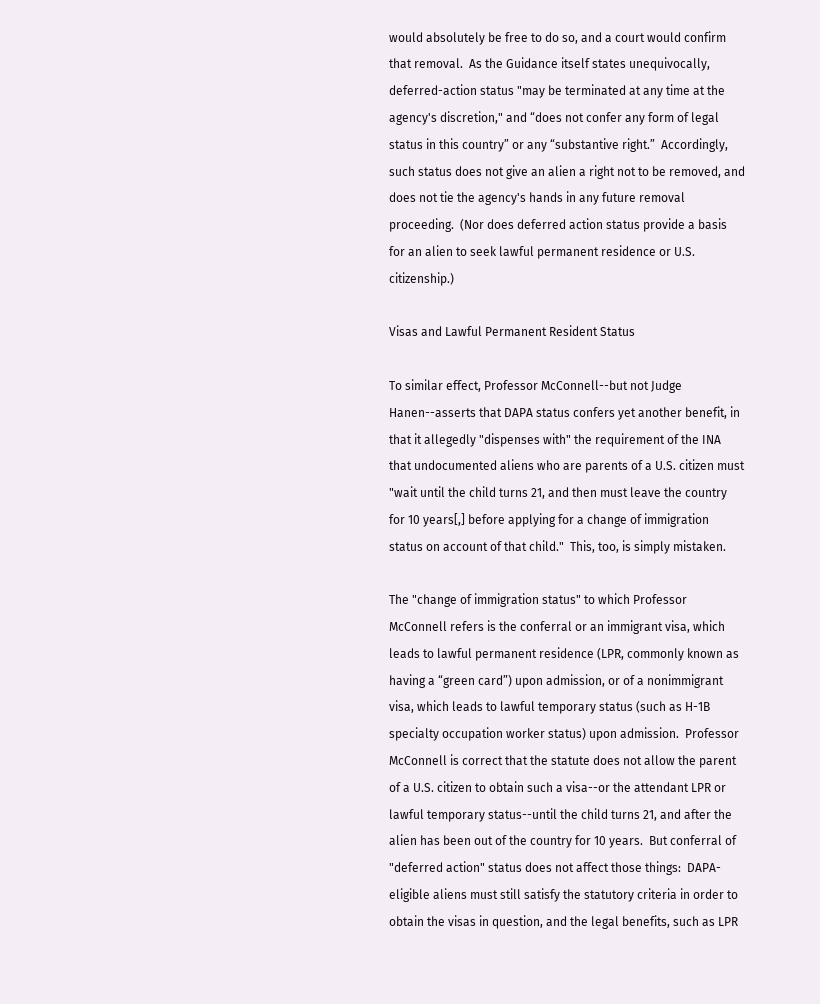would absolutely be free to do so, and a court would confirm that removal.  As the Guidance itself states unequivocally, deferred-action status "may be terminated at any time at the agency's discretion," and “does not confer any form of legal status in this country” or any “substantive right.”  Accordingly, such status does not give an alien a right not to be removed, and does not tie the agency's hands in any future removal proceeding.  (Nor does deferred action status provide a basis for an alien to seek lawful permanent residence or U.S. citizenship.)

Visas and Lawful Permanent Resident Status

To similar effect, Professor McConnell--but not Judge Hanen--asserts that DAPA status confers yet another benefit, in that it allegedly "dispenses with" the requirement of the INA that undocumented aliens who are parents of a U.S. citizen must "wait until the child turns 21, and then must leave the country for 10 years[,] before applying for a change of immigration status on account of that child."  This, too, is simply mistaken.

The "change of immigration status" to which Professor McConnell refers is the conferral or an immigrant visa, which leads to lawful permanent residence (LPR, commonly known as having a “green card”) upon admission, or of a nonimmigrant visa, which leads to lawful temporary status (such as H-1B specialty occupation worker status) upon admission.  Professor McConnell is correct that the statute does not allow the parent of a U.S. citizen to obtain such a visa--or the attendant LPR or lawful temporary status--until the child turns 21, and after the alien has been out of the country for 10 years.  But conferral of "deferred action" status does not affect those things:  DAPA-eligible aliens must still satisfy the statutory criteria in order to obtain the visas in question, and the legal benefits, such as LPR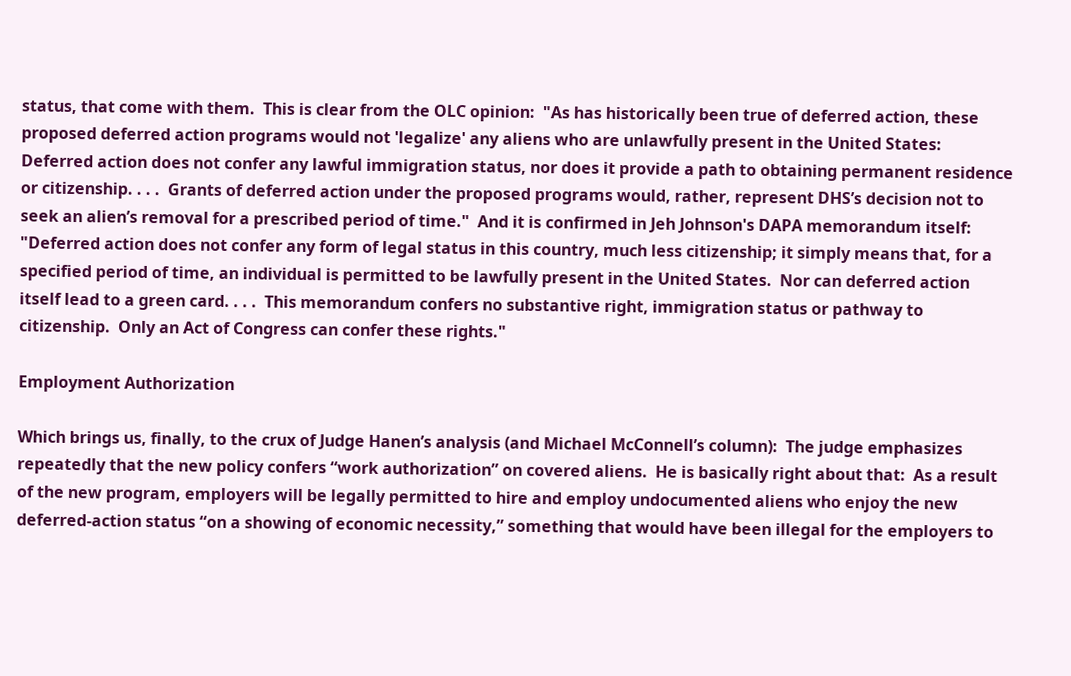status, that come with them.  This is clear from the OLC opinion:  "As has historically been true of deferred action, these proposed deferred action programs would not 'legalize' any aliens who are unlawfully present in the United States: Deferred action does not confer any lawful immigration status, nor does it provide a path to obtaining permanent residence or citizenship. . . .  Grants of deferred action under the proposed programs would, rather, represent DHS’s decision not to seek an alien’s removal for a prescribed period of time."  And it is confirmed in Jeh Johnson's DAPA memorandum itself:
"Deferred action does not confer any form of legal status in this country, much less citizenship; it simply means that, for a specified period of time, an individual is permitted to be lawfully present in the United States.  Nor can deferred action itself lead to a green card. . . .  This memorandum confers no substantive right, immigration status or pathway to citizenship.  Only an Act of Congress can confer these rights."

Employment Authorization

Which brings us, finally, to the crux of Judge Hanen’s analysis (and Michael McConnell’s column):  The judge emphasizes repeatedly that the new policy confers “work authorization” on covered aliens.  He is basically right about that:  As a result of the new program, employers will be legally permitted to hire and employ undocumented aliens who enjoy the new deferred-action status “on a showing of economic necessity,” something that would have been illegal for the employers to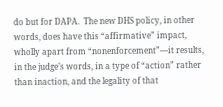do but for DAPA.  The new DHS policy, in other words, does have this “affirmative” impact, wholly apart from “nonenforcement”—it results, in the judge’s words, in a type of “action” rather than inaction, and the legality of that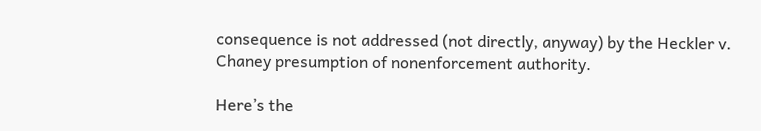consequence is not addressed (not directly, anyway) by the Heckler v. Chaney presumption of nonenforcement authority.

Here’s the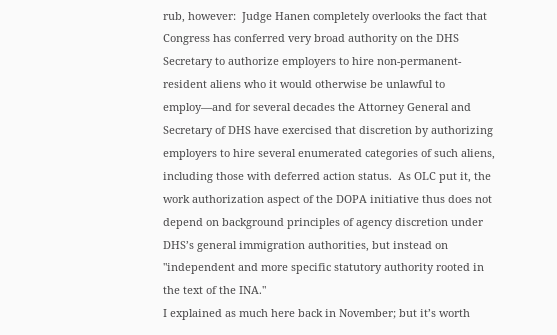rub, however:  Judge Hanen completely overlooks the fact that Congress has conferred very broad authority on the DHS Secretary to authorize employers to hire non-permanent-resident aliens who it would otherwise be unlawful to employ—and for several decades the Attorney General and Secretary of DHS have exercised that discretion by authorizing employers to hire several enumerated categories of such aliens, including those with deferred action status.  As OLC put it, the work authorization aspect of the DOPA initiative thus does not depend on background principles of agency discretion under DHS’s general immigration authorities, but instead on "independent and more specific statutory authority rooted in the text of the INA."
I explained as much here back in November; but it’s worth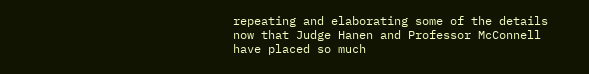repeating and elaborating some of the details now that Judge Hanen and Professor McConnell have placed so much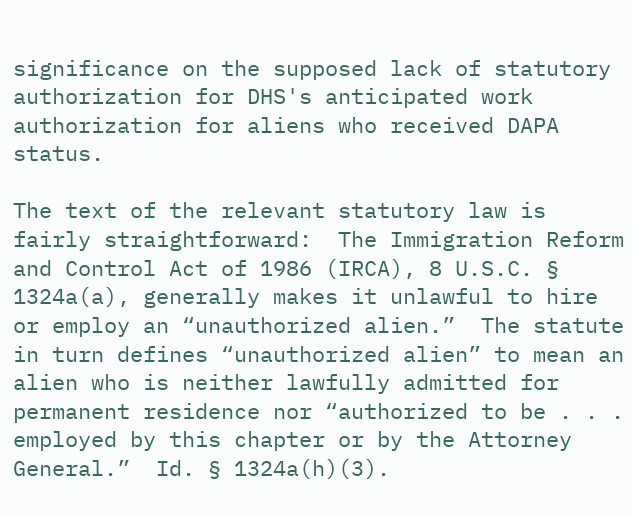significance on the supposed lack of statutory authorization for DHS's anticipated work authorization for aliens who received DAPA status.

The text of the relevant statutory law is fairly straightforward:  The Immigration Reform and Control Act of 1986 (IRCA), 8 U.S.C. § 1324a(a), generally makes it unlawful to hire or employ an “unauthorized alien.”  The statute in turn defines “unauthorized alien” to mean an alien who is neither lawfully admitted for permanent residence nor “authorized to be . . . employed by this chapter or by the Attorney General.”  Id. § 1324a(h)(3).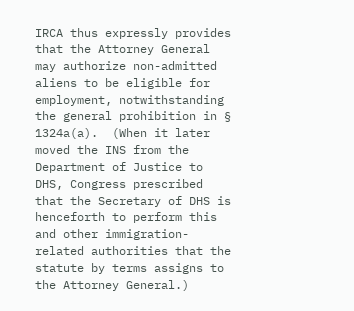IRCA thus expressly provides that the Attorney General may authorize non-admitted aliens to be eligible for employment, notwithstanding the general prohibition in § 1324a(a).  (When it later moved the INS from the Department of Justice to DHS, Congress prescribed that the Secretary of DHS is henceforth to perform this and other immigration-related authorities that the statute by terms assigns to the Attorney General.)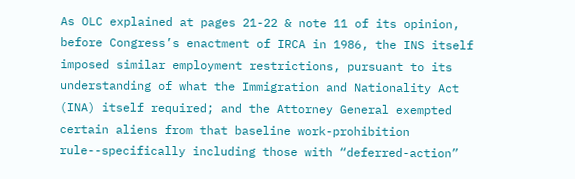As OLC explained at pages 21-22 & note 11 of its opinion, before Congress’s enactment of IRCA in 1986, the INS itself imposed similar employment restrictions, pursuant to its understanding of what the Immigration and Nationality Act (INA) itself required; and the Attorney General exempted certain aliens from that baseline work-prohibition rule--specifically including those with “deferred-action”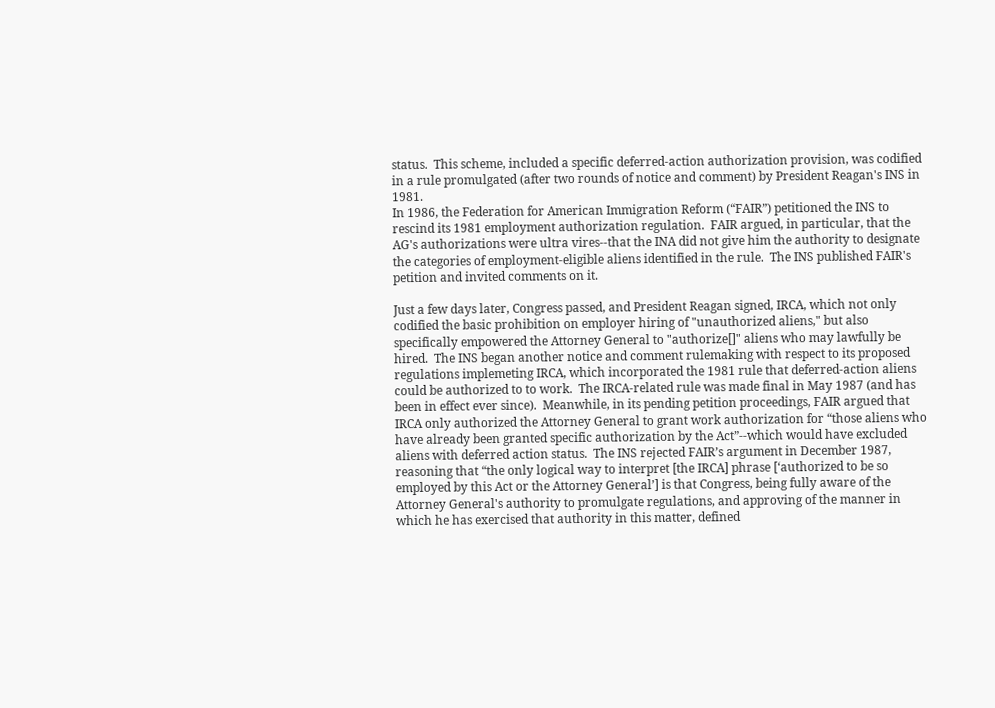status.  This scheme, included a specific deferred-action authorization provision, was codified in a rule promulgated (after two rounds of notice and comment) by President Reagan's INS in 1981.
In 1986, the Federation for American Immigration Reform (“FAIR”) petitioned the INS to rescind its 1981 employment authorization regulation.  FAIR argued, in particular, that the AG's authorizations were ultra vires--that the INA did not give him the authority to designate the categories of employment-eligible aliens identified in the rule.  The INS published FAIR's petition and invited comments on it.

Just a few days later, Congress passed, and President Reagan signed, IRCA, which not only codified the basic prohibition on employer hiring of "unauthorized aliens," but also specifically empowered the Attorney General to "authorize[]" aliens who may lawfully be hired.  The INS began another notice and comment rulemaking with respect to its proposed regulations implemeting IRCA, which incorporated the 1981 rule that deferred-action aliens could be authorized to to work.  The IRCA-related rule was made final in May 1987 (and has been in effect ever since).  Meanwhile, in its pending petition proceedings, FAIR argued that IRCA only authorized the Attorney General to grant work authorization for “those aliens who have already been granted specific authorization by the Act”--which would have excluded aliens with deferred action status.  The INS rejected FAIR’s argument in December 1987, reasoning that “the only logical way to interpret [the IRCA] phrase [‘authorized to be so employed by this Act or the Attorney General’] is that Congress, being fully aware of the Attorney General's authority to promulgate regulations, and approving of the manner in which he has exercised that authority in this matter, defined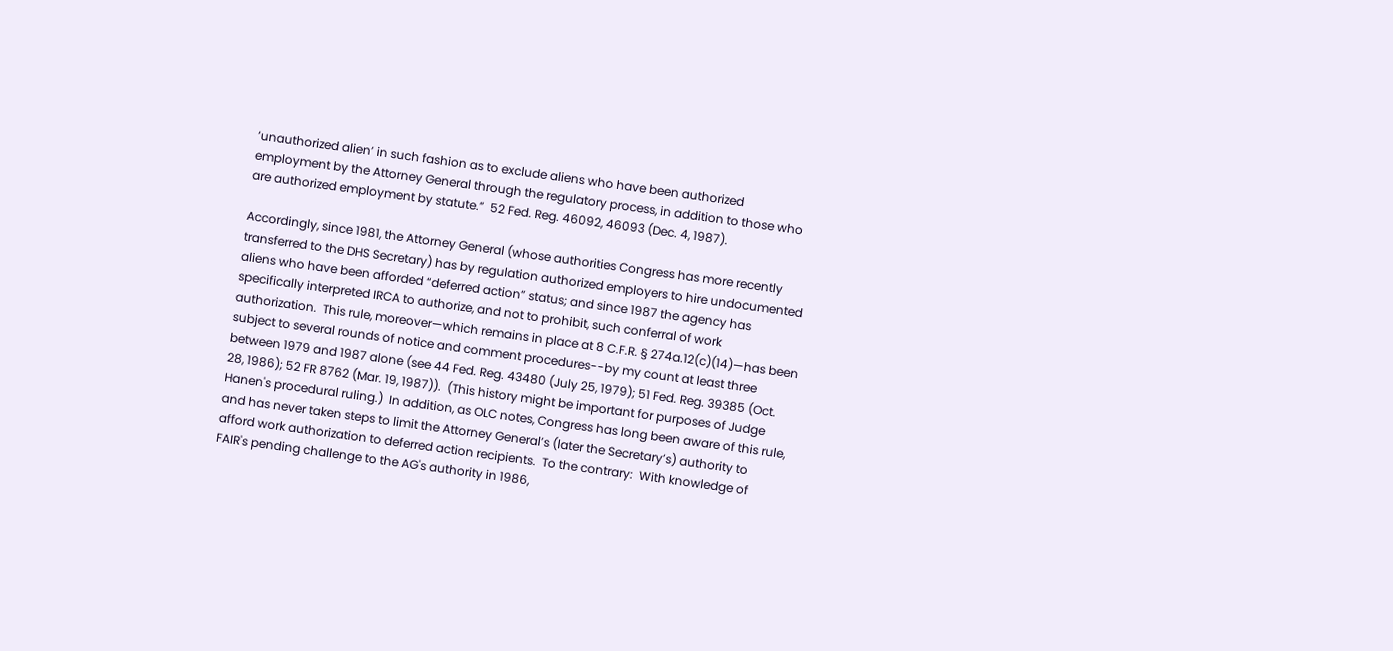‘unauthorized alien’ in such fashion as to exclude aliens who have been authorized employment by the Attorney General through the regulatory process, in addition to those who are authorized employment by statute.”  52 Fed. Reg. 46092, 46093 (Dec. 4, 1987).

Accordingly, since 1981, the Attorney General (whose authorities Congress has more recently transferred to the DHS Secretary) has by regulation authorized employers to hire undocumented aliens who have been afforded “deferred action” status; and since 1987 the agency has specifically interpreted IRCA to authorize, and not to prohibit, such conferral of work authorization.  This rule, moreover—which remains in place at 8 C.F.R. § 274a.12(c)(14)—has been subject to several rounds of notice and comment procedures--by my count at least three between 1979 and 1987 alone (see 44 Fed. Reg. 43480 (July 25, 1979); 51 Fed. Reg. 39385 (Oct. 28, 1986); 52 FR 8762 (Mar. 19, 1987)).  (This history might be important for purposes of Judge Hanen's procedural ruling.)  In addition, as OLC notes, Congress has long been aware of this rule, and has never taken steps to limit the Attorney General’s (later the Secretary’s) authority to afford work authorization to deferred action recipients.  To the contrary:  With knowledge of FAIR's pending challenge to the AG's authority in 1986,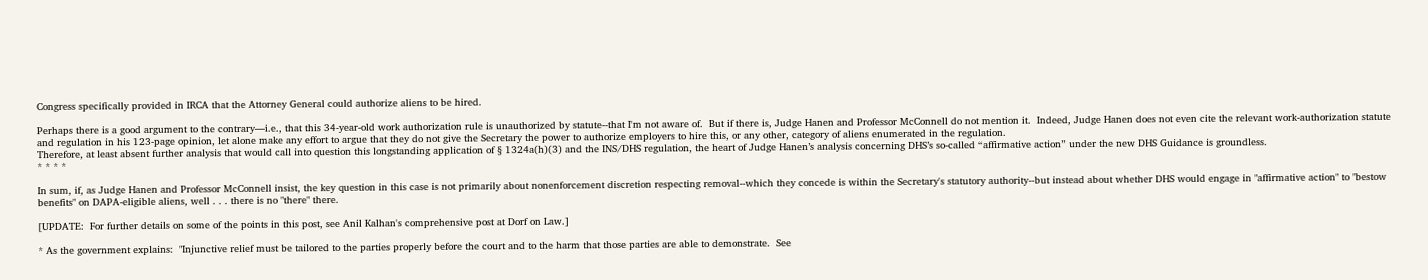Congress specifically provided in IRCA that the Attorney General could authorize aliens to be hired.

Perhaps there is a good argument to the contrary—i.e., that this 34-year-old work authorization rule is unauthorized by statute--that I'm not aware of.  But if there is, Judge Hanen and Professor McConnell do not mention it.  Indeed, Judge Hanen does not even cite the relevant work-authorization statute and regulation in his 123-page opinion, let alone make any effort to argue that they do not give the Secretary the power to authorize employers to hire this, or any other, category of aliens enumerated in the regulation.
Therefore, at least absent further analysis that would call into question this longstanding application of § 1324a(h)(3) and the INS/DHS regulation, the heart of Judge Hanen’s analysis concerning DHS’s so-called “affirmative action” under the new DHS Guidance is groundless.
* * * *

In sum, if, as Judge Hanen and Professor McConnell insist, the key question in this case is not primarily about nonenforcement discretion respecting removal--which they concede is within the Secretary's statutory authority--but instead about whether DHS would engage in "affirmative action" to "bestow benefits" on DAPA-eligible aliens, well . . . there is no "there" there.

[UPDATE:  For further details on some of the points in this post, see Anil Kalhan's comprehensive post at Dorf on Law.]

* As the government explains:  "Injunctive relief must be tailored to the parties properly before the court and to the harm that those parties are able to demonstrate.  See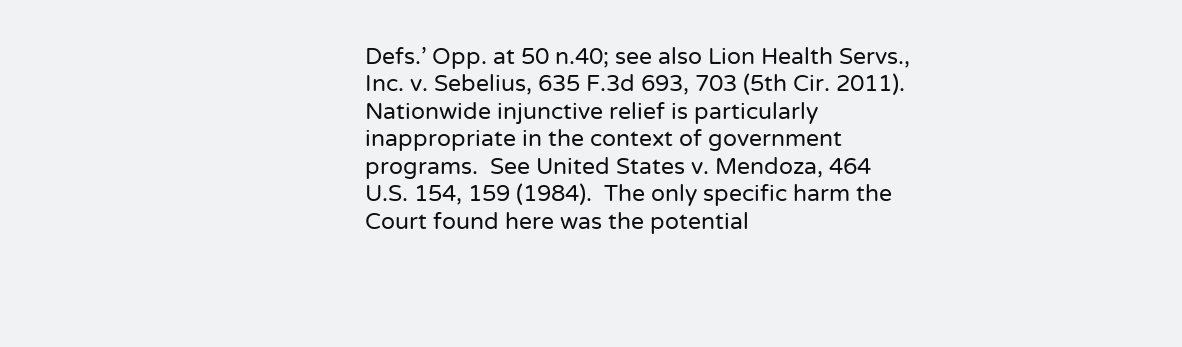Defs.’ Opp. at 50 n.40; see also Lion Health Servs., Inc. v. Sebelius, 635 F.3d 693, 703 (5th Cir. 2011).  Nationwide injunctive relief is particularly inappropriate in the context of government programs.  See United States v. Mendoza, 464 U.S. 154, 159 (1984).  The only specific harm the Court found here was the potential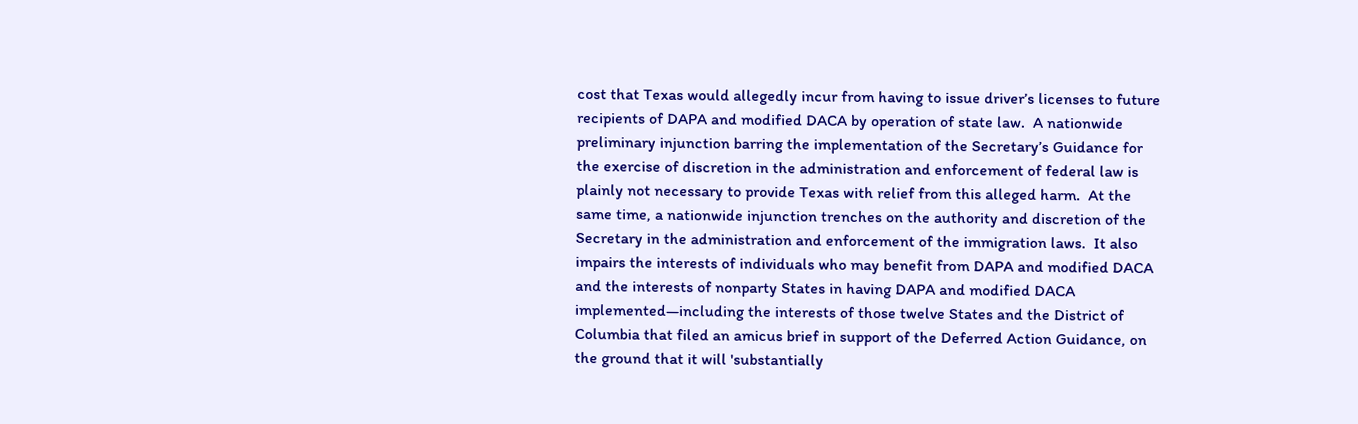cost that Texas would allegedly incur from having to issue driver’s licenses to future recipients of DAPA and modified DACA by operation of state law.  A nationwide preliminary injunction barring the implementation of the Secretary’s Guidance for the exercise of discretion in the administration and enforcement of federal law is plainly not necessary to provide Texas with relief from this alleged harm.  At the same time, a nationwide injunction trenches on the authority and discretion of the Secretary in the administration and enforcement of the immigration laws.  It also impairs the interests of individuals who may benefit from DAPA and modified DACA and the interests of nonparty States in having DAPA and modified DACA implemented—including the interests of those twelve States and the District of Columbia that filed an amicus brief in support of the Deferred Action Guidance, on the ground that it will 'substantially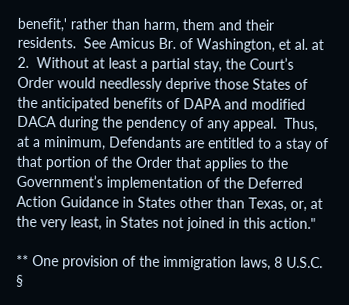benefit,' rather than harm, them and their residents.  See Amicus Br. of Washington, et al. at 2.  Without at least a partial stay, the Court’s Order would needlessly deprive those States of the anticipated benefits of DAPA and modified DACA during the pendency of any appeal.  Thus, at a minimum, Defendants are entitled to a stay of that portion of the Order that applies to the Government’s implementation of the Deferred Action Guidance in States other than Texas, or, at the very least, in States not joined in this action."

** One provision of the immigration laws, 8 U.S.C. §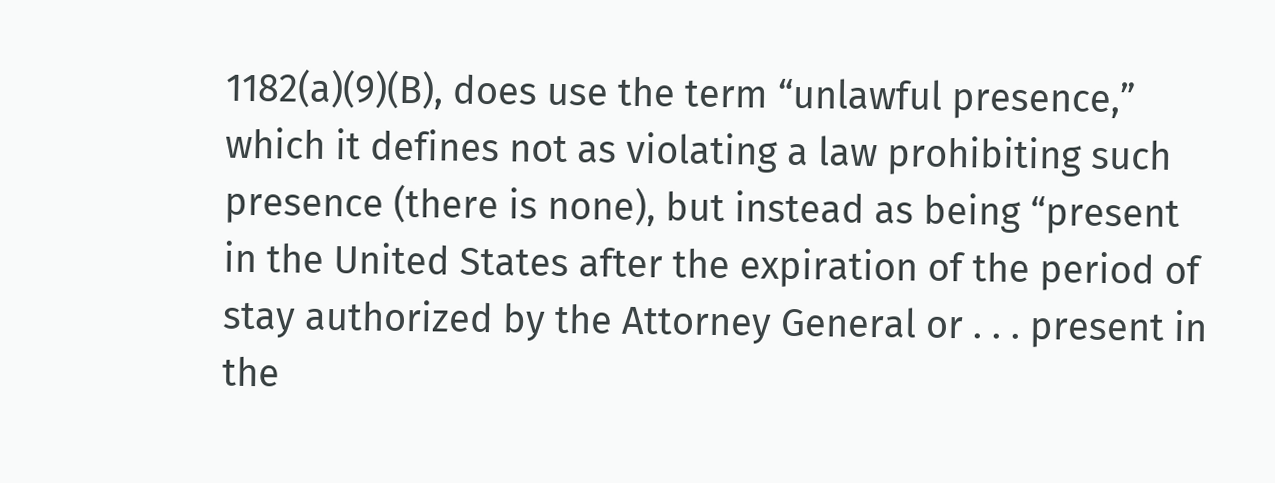1182(a)(9)(B), does use the term “unlawful presence,” which it defines not as violating a law prohibiting such presence (there is none), but instead as being “present in the United States after the expiration of the period of stay authorized by the Attorney General or . . . present in the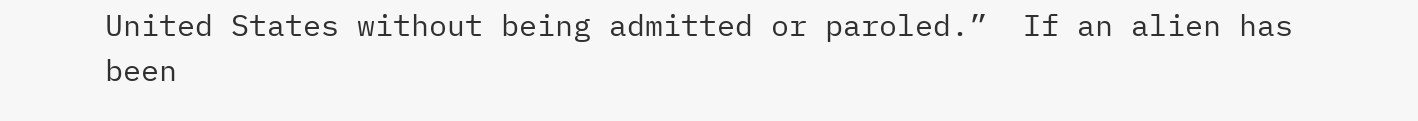United States without being admitted or paroled.”  If an alien has been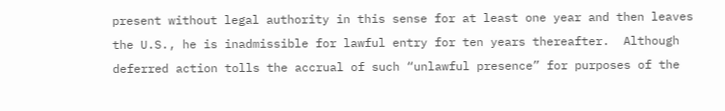present without legal authority in this sense for at least one year and then leaves the U.S., he is inadmissible for lawful entry for ten years thereafter.  Although deferred action tolls the accrual of such “unlawful presence” for purposes of the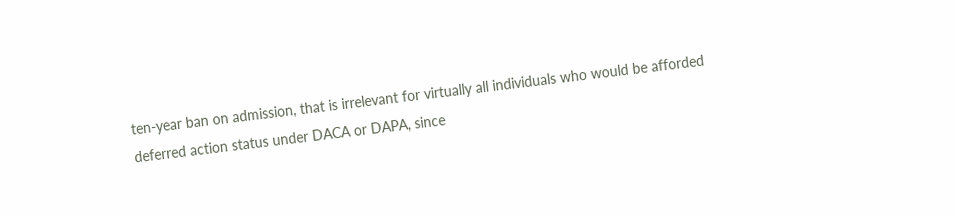ten-year ban on admission, that is irrelevant for virtually all individuals who would be afforded deferred action status under DACA or DAPA, since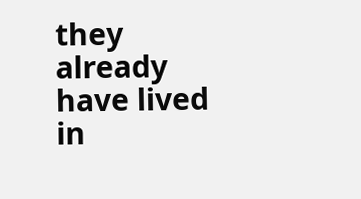they already have lived in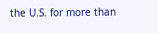the U.S. for more than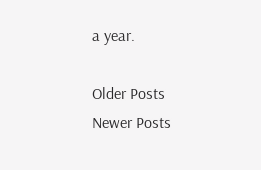a year.

Older Posts
Newer Posts